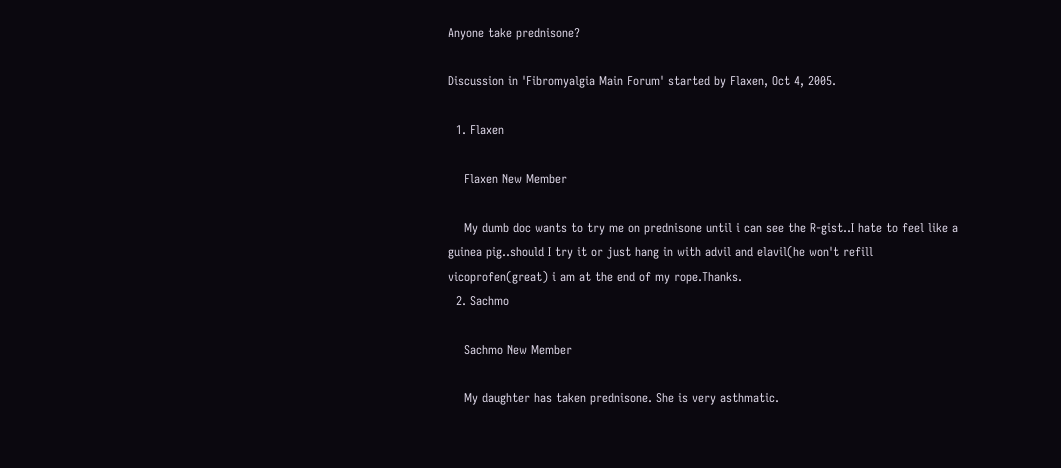Anyone take prednisone?

Discussion in 'Fibromyalgia Main Forum' started by Flaxen, Oct 4, 2005.

  1. Flaxen

    Flaxen New Member

    My dumb doc wants to try me on prednisone until i can see the R-gist..I hate to feel like a guinea pig..should I try it or just hang in with advil and elavil(he won't refill vicoprofen(great) i am at the end of my rope.Thanks.
  2. Sachmo

    Sachmo New Member

    My daughter has taken prednisone. She is very asthmatic.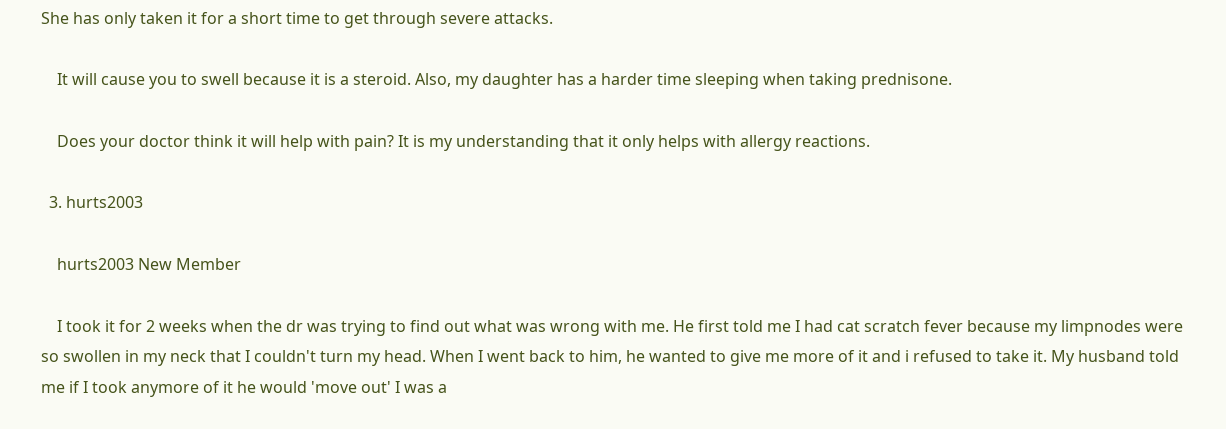She has only taken it for a short time to get through severe attacks.

    It will cause you to swell because it is a steroid. Also, my daughter has a harder time sleeping when taking prednisone.

    Does your doctor think it will help with pain? It is my understanding that it only helps with allergy reactions.

  3. hurts2003

    hurts2003 New Member

    I took it for 2 weeks when the dr was trying to find out what was wrong with me. He first told me I had cat scratch fever because my limpnodes were so swollen in my neck that I couldn't turn my head. When I went back to him, he wanted to give me more of it and i refused to take it. My husband told me if I took anymore of it he would 'move out' I was a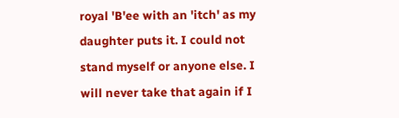royal 'B'ee with an 'itch' as my daughter puts it. I could not stand myself or anyone else. I will never take that again if I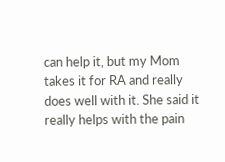can help it, but my Mom takes it for RA and really does well with it. She said it really helps with the pain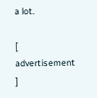a lot.

[ advertisement ]